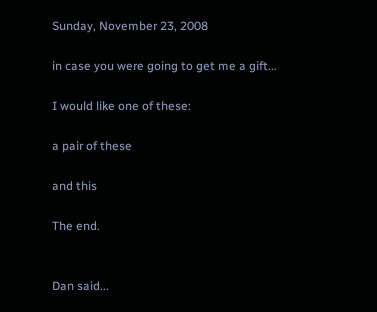Sunday, November 23, 2008

in case you were going to get me a gift...

I would like one of these:

a pair of these

and this

The end.


Dan said...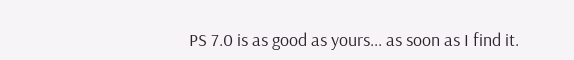PS 7.0 is as good as yours... as soon as I find it.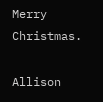Merry Christmas.

Allison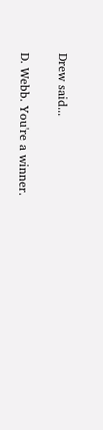Drew said...

D. Webb. You're a winner.